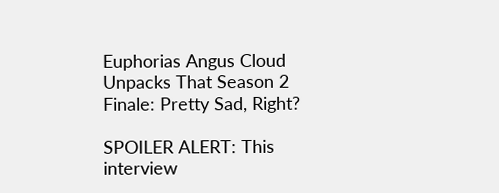Euphorias Angus Cloud Unpacks That Season 2 Finale: Pretty Sad, Right?

SPOILER ALERT: This interview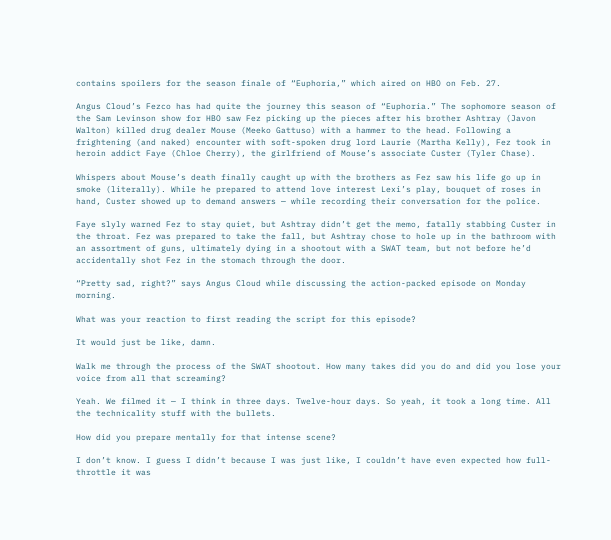contains spoilers for the season finale of “Euphoria,” which aired on HBO on Feb. 27.

Angus Cloud’s Fezco has had quite the journey this season of “Euphoria.” The sophomore season of the Sam Levinson show for HBO saw Fez picking up the pieces after his brother Ashtray (Javon Walton) killed drug dealer Mouse (Meeko Gattuso) with a hammer to the head. Following a frightening (and naked) encounter with soft-spoken drug lord Laurie (Martha Kelly), Fez took in heroin addict Faye (Chloe Cherry), the girlfriend of Mouse’s associate Custer (Tyler Chase).

Whispers about Mouse’s death finally caught up with the brothers as Fez saw his life go up in smoke (literally). While he prepared to attend love interest Lexi’s play, bouquet of roses in hand, Custer showed up to demand answers — while recording their conversation for the police.

Faye slyly warned Fez to stay quiet, but Ashtray didn’t get the memo, fatally stabbing Custer in the throat. Fez was prepared to take the fall, but Ashtray chose to hole up in the bathroom with an assortment of guns, ultimately dying in a shootout with a SWAT team, but not before he’d accidentally shot Fez in the stomach through the door.

“Pretty sad, right?” says Angus Cloud while discussing the action-packed episode on Monday morning.

What was your reaction to first reading the script for this episode?

It would just be like, damn.

Walk me through the process of the SWAT shootout. How many takes did you do and did you lose your voice from all that screaming?

Yeah. We filmed it — I think in three days. Twelve-hour days. So yeah, it took a long time. All the technicality stuff with the bullets.

How did you prepare mentally for that intense scene?

I don’t know. I guess I didn’t because I was just like, I couldn’t have even expected how full-throttle it was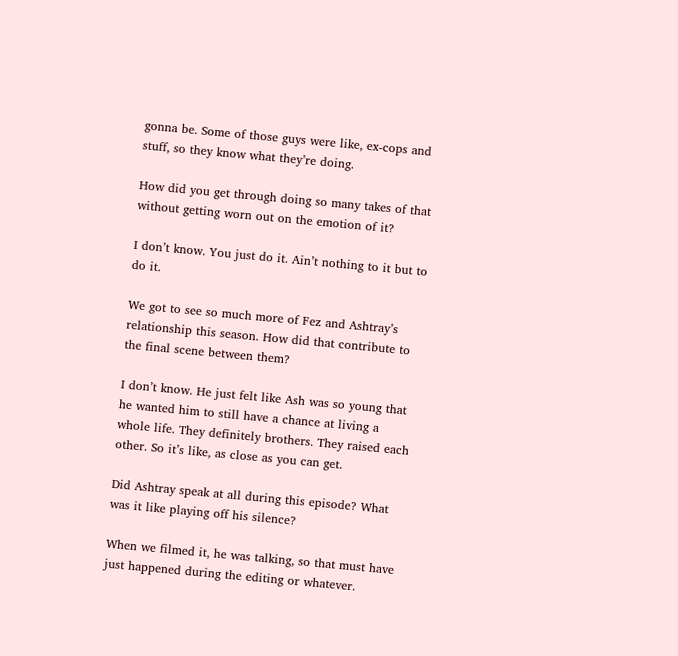gonna be. Some of those guys were like, ex-cops and stuff, so they know what they’re doing.

How did you get through doing so many takes of that without getting worn out on the emotion of it?

I don’t know. You just do it. Ain’t nothing to it but to do it.

We got to see so much more of Fez and Ashtray’s relationship this season. How did that contribute to the final scene between them?

I don’t know. He just felt like Ash was so young that he wanted him to still have a chance at living a whole life. They definitely brothers. They raised each other. So it’s like, as close as you can get.

Did Ashtray speak at all during this episode? What was it like playing off his silence?

When we filmed it, he was talking, so that must have just happened during the editing or whatever.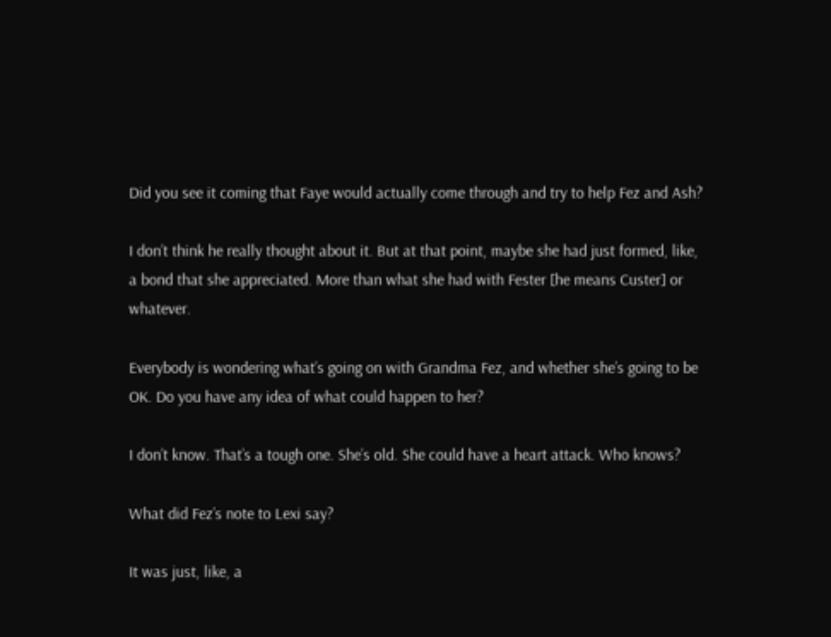Did you see it coming that Faye would actually come through and try to help Fez and Ash?

I don’t think he really thought about it. But at that point, maybe she had just formed, like, a bond that she appreciated. More than what she had with Fester [he means Custer] or whatever.

Everybody is wondering what’s going on with Grandma Fez, and whether she’s going to be OK. Do you have any idea of what could happen to her?

I don’t know. That’s a tough one. She’s old. She could have a heart attack. Who knows?

What did Fez’s note to Lexi say?

It was just, like, a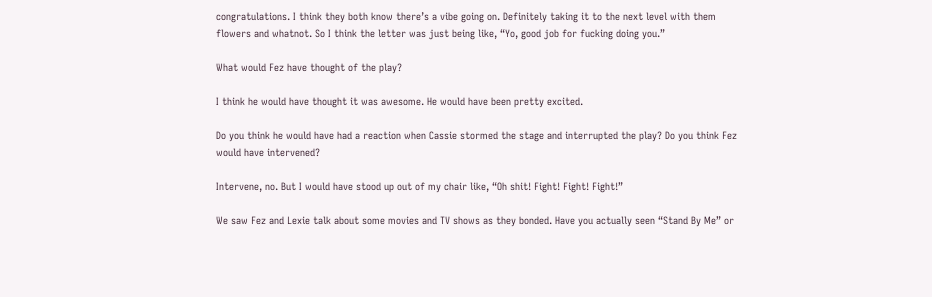congratulations. I think they both know there’s a vibe going on. Definitely taking it to the next level with them flowers and whatnot. So I think the letter was just being like, “Yo, good job for fucking doing you.”

What would Fez have thought of the play?

I think he would have thought it was awesome. He would have been pretty excited.

Do you think he would have had a reaction when Cassie stormed the stage and interrupted the play? Do you think Fez would have intervened?

Intervene, no. But I would have stood up out of my chair like, “Oh shit! Fight! Fight! Fight!”

We saw Fez and Lexie talk about some movies and TV shows as they bonded. Have you actually seen “Stand By Me” or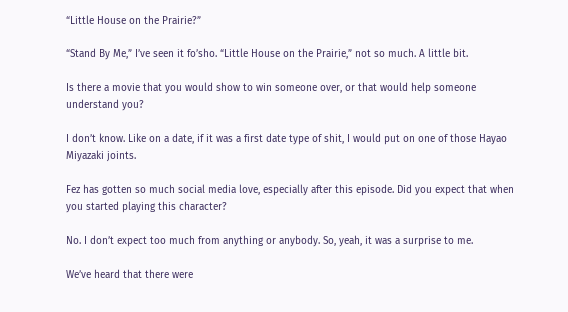“Little House on the Prairie?”

“Stand By Me,” I’ve seen it fo’sho. “Little House on the Prairie,” not so much. A little bit.

Is there a movie that you would show to win someone over, or that would help someone understand you?

I don’t know. Like on a date, if it was a first date type of shit, I would put on one of those Hayao Miyazaki joints.

Fez has gotten so much social media love, especially after this episode. Did you expect that when you started playing this character?

No. I don’t expect too much from anything or anybody. So, yeah, it was a surprise to me.

We’ve heard that there were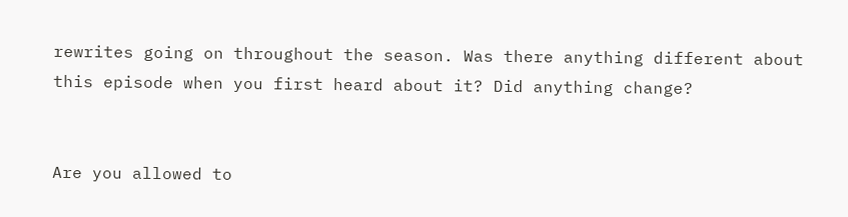rewrites going on throughout the season. Was there anything different about this episode when you first heard about it? Did anything change?


Are you allowed to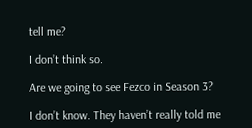tell me?

I don’t think so.

Are we going to see Fezco in Season 3?

I don’t know. They haven’t really told me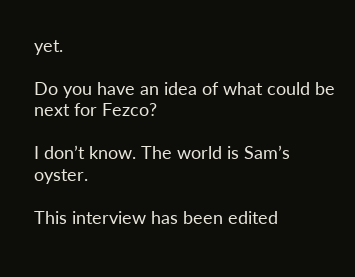yet.

Do you have an idea of what could be next for Fezco?

I don’t know. The world is Sam’s oyster.

This interview has been edited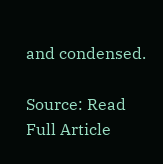and condensed.

Source: Read Full Article